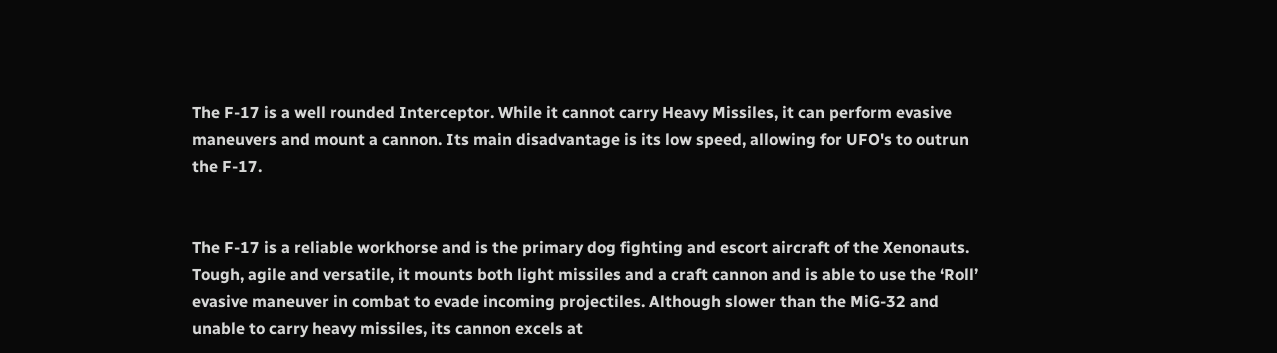The F-17 is a well rounded Interceptor. While it cannot carry Heavy Missiles, it can perform evasive maneuvers and mount a cannon. Its main disadvantage is its low speed, allowing for UFO's to outrun the F-17.


The F-17 is a reliable workhorse and is the primary dog fighting and escort aircraft of the Xenonauts. Tough, agile and versatile, it mounts both light missiles and a craft cannon and is able to use the ‘Roll’ evasive maneuver in combat to evade incoming projectiles. Although slower than the MiG-32 and unable to carry heavy missiles, its cannon excels at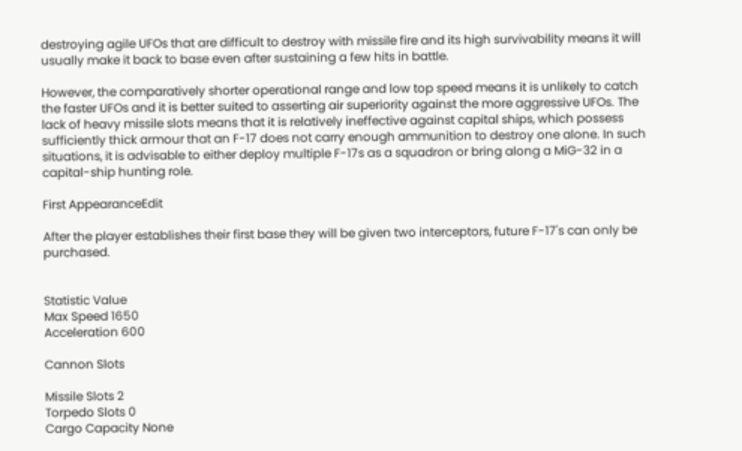destroying agile UFOs that are difficult to destroy with missile fire and its high survivability means it will usually make it back to base even after sustaining a few hits in battle.

However, the comparatively shorter operational range and low top speed means it is unlikely to catch the faster UFOs and it is better suited to asserting air superiority against the more aggressive UFOs. The lack of heavy missile slots means that it is relatively ineffective against capital ships, which possess sufficiently thick armour that an F-17 does not carry enough ammunition to destroy one alone. In such situations, it is advisable to either deploy multiple F-17s as a squadron or bring along a MiG-32 in a capital-ship hunting role.

First AppearanceEdit

After the player establishes their first base they will be given two interceptors, future F-17's can only be purchased.


Statistic Value
Max Speed 1650
Acceleration 600

Cannon Slots

Missile Slots 2
Torpedo Slots 0
Cargo Capacity None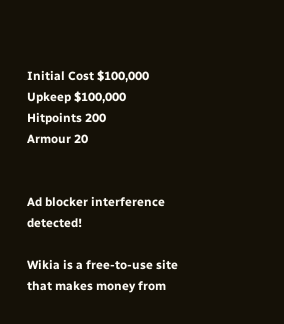Initial Cost $100,000
Upkeep $100,000
Hitpoints 200
Armour 20


Ad blocker interference detected!

Wikia is a free-to-use site that makes money from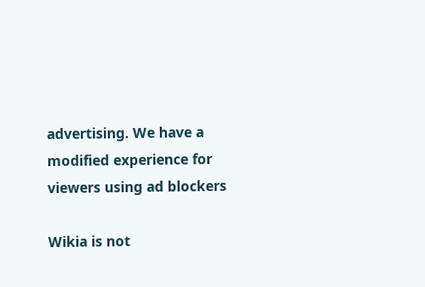advertising. We have a modified experience for viewers using ad blockers

Wikia is not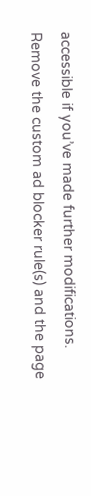accessible if you’ve made further modifications. Remove the custom ad blocker rule(s) and the page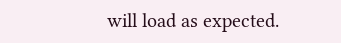will load as expected.